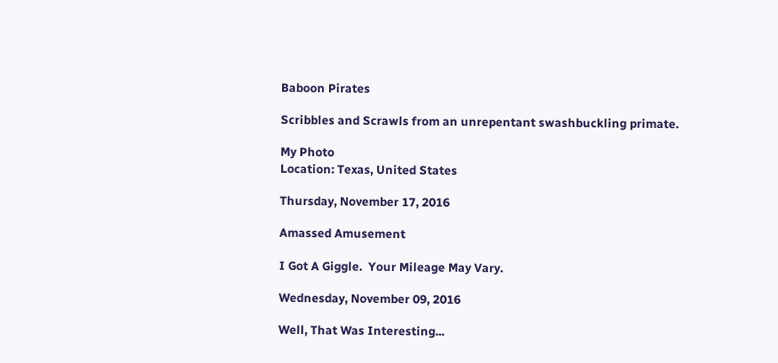Baboon Pirates

Scribbles and Scrawls from an unrepentant swashbuckling primate.

My Photo
Location: Texas, United States

Thursday, November 17, 2016

Amassed Amusement

I Got A Giggle.  Your Mileage May Vary.

Wednesday, November 09, 2016

Well, That Was Interesting...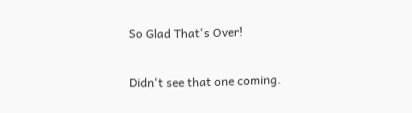So Glad That's Over!

Didn't see that one coming.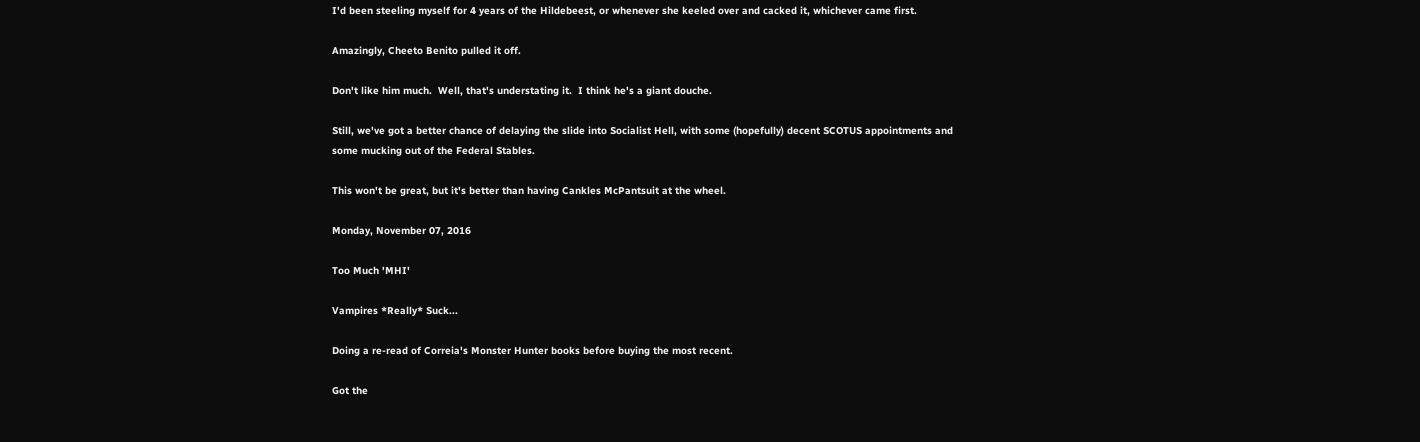I'd been steeling myself for 4 years of the Hildebeest, or whenever she keeled over and cacked it, whichever came first.

Amazingly, Cheeto Benito pulled it off.

Don't like him much.  Well, that's understating it.  I think he's a giant douche.

Still, we've got a better chance of delaying the slide into Socialist Hell, with some (hopefully) decent SCOTUS appointments and some mucking out of the Federal Stables.

This won't be great, but it's better than having Cankles McPantsuit at the wheel.

Monday, November 07, 2016

Too Much 'MHI'

Vampires *Really* Suck...

Doing a re-read of Correia's Monster Hunter books before buying the most recent.

Got the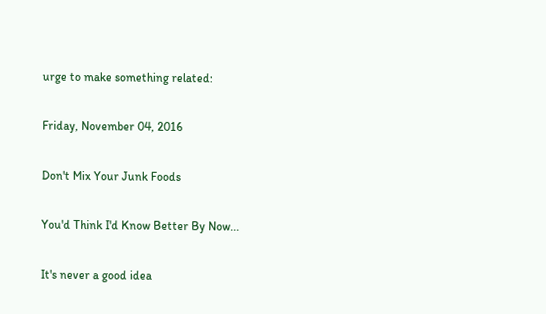urge to make something related:

Friday, November 04, 2016

Don't Mix Your Junk Foods

You'd Think I'd Know Better By Now...

It's never a good idea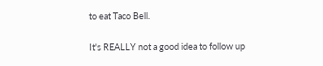to eat Taco Bell.

It's REALLY not a good idea to follow up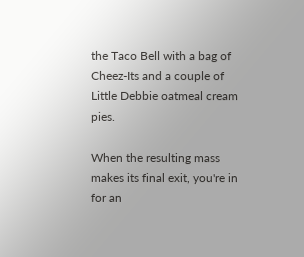the Taco Bell with a bag of Cheez-Its and a couple of Little Debbie oatmeal cream pies.

When the resulting mass makes its final exit, you're in for an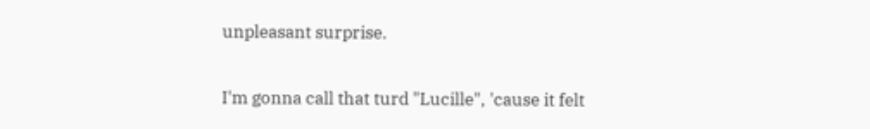unpleasant surprise.


I'm gonna call that turd "Lucille", 'cause it felt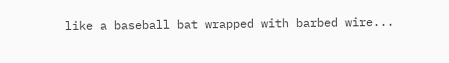like a baseball bat wrapped with barbed wire...